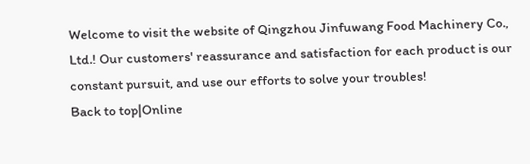Welcome to visit the website of Qingzhou Jinfuwang Food Machinery Co., Ltd.! Our customers' reassurance and satisfaction for each product is our constant pursuit, and use our efforts to solve your troubles!
Back to top|Online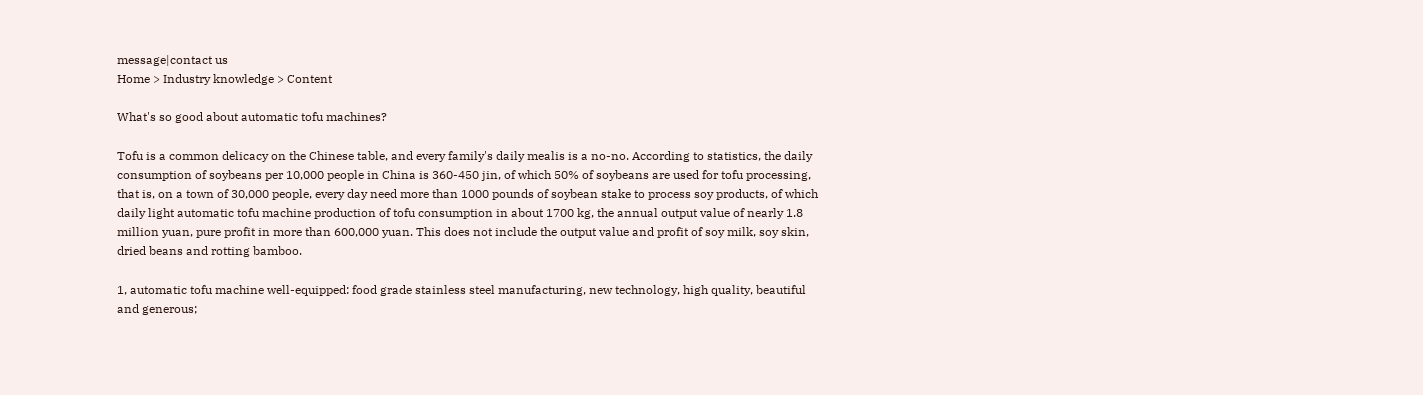message|contact us
Home > Industry knowledge > Content

What's so good about automatic tofu machines?

Tofu is a common delicacy on the Chinese table, and every family's daily mealis is a no-no. According to statistics, the daily consumption of soybeans per 10,000 people in China is 360-450 jin, of which 50% of soybeans are used for tofu processing, that is, on a town of 30,000 people, every day need more than 1000 pounds of soybean stake to process soy products, of which daily light automatic tofu machine production of tofu consumption in about 1700 kg, the annual output value of nearly 1.8 million yuan, pure profit in more than 600,000 yuan. This does not include the output value and profit of soy milk, soy skin, dried beans and rotting bamboo.

1, automatic tofu machine well-equipped: food grade stainless steel manufacturing, new technology, high quality, beautiful and generous;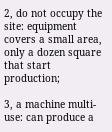2, do not occupy the site: equipment covers a small area, only a dozen square that start production;

3, a machine multi-use: can produce a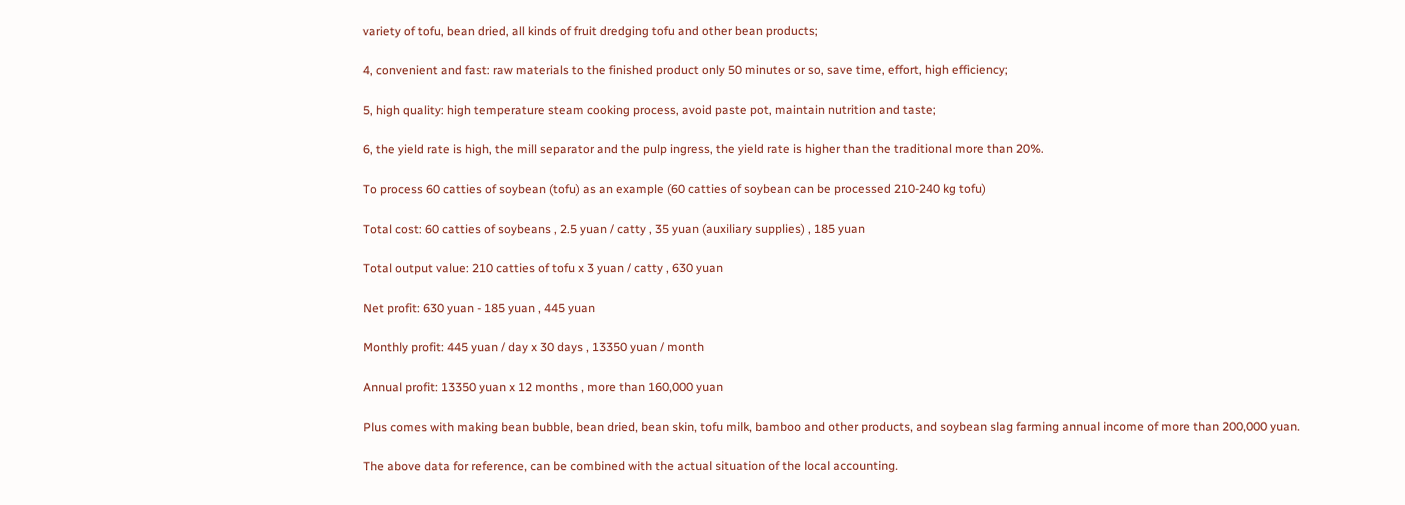variety of tofu, bean dried, all kinds of fruit dredging tofu and other bean products;

4, convenient and fast: raw materials to the finished product only 50 minutes or so, save time, effort, high efficiency;

5, high quality: high temperature steam cooking process, avoid paste pot, maintain nutrition and taste;

6, the yield rate is high, the mill separator and the pulp ingress, the yield rate is higher than the traditional more than 20%.

To process 60 catties of soybean (tofu) as an example (60 catties of soybean can be processed 210-240 kg tofu)

Total cost: 60 catties of soybeans , 2.5 yuan / catty , 35 yuan (auxiliary supplies) , 185 yuan

Total output value: 210 catties of tofu x 3 yuan / catty , 630 yuan

Net profit: 630 yuan - 185 yuan , 445 yuan

Monthly profit: 445 yuan / day x 30 days , 13350 yuan / month

Annual profit: 13350 yuan x 12 months , more than 160,000 yuan

Plus comes with making bean bubble, bean dried, bean skin, tofu milk, bamboo and other products, and soybean slag farming annual income of more than 200,000 yuan.

The above data for reference, can be combined with the actual situation of the local accounting.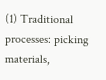(1) Traditional processes: picking materials,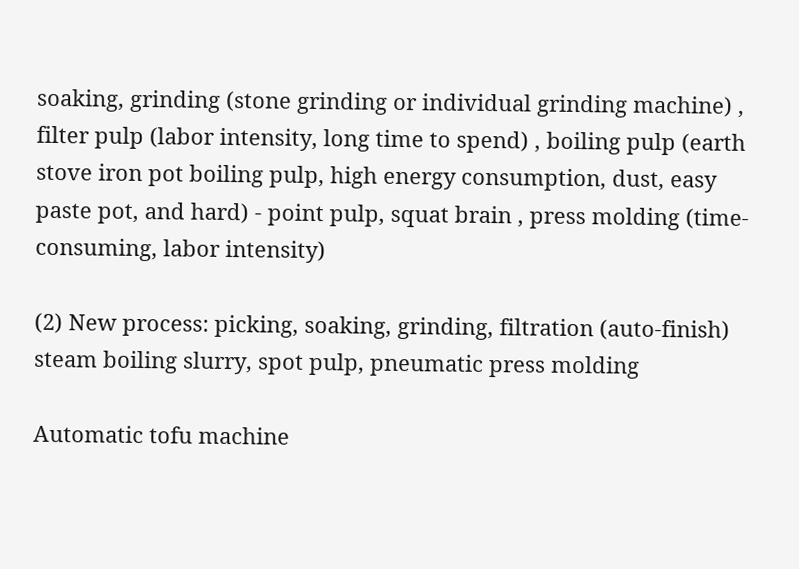soaking, grinding (stone grinding or individual grinding machine) , filter pulp (labor intensity, long time to spend) , boiling pulp (earth stove iron pot boiling pulp, high energy consumption, dust, easy paste pot, and hard) - point pulp, squat brain , press molding (time-consuming, labor intensity)

(2) New process: picking, soaking, grinding, filtration (auto-finish) steam boiling slurry, spot pulp, pneumatic press molding

Automatic tofu machine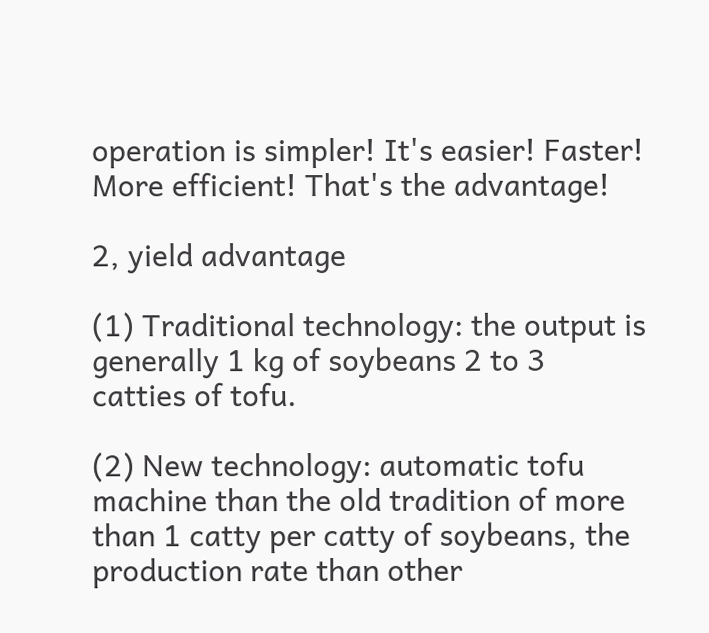operation is simpler! It's easier! Faster! More efficient! That's the advantage!

2, yield advantage

(1) Traditional technology: the output is generally 1 kg of soybeans 2 to 3 catties of tofu.

(2) New technology: automatic tofu machine than the old tradition of more than 1 catty per catty of soybeans, the production rate than other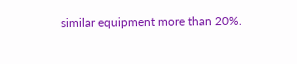similar equipment more than 20%.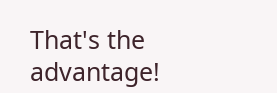That's the advantage!